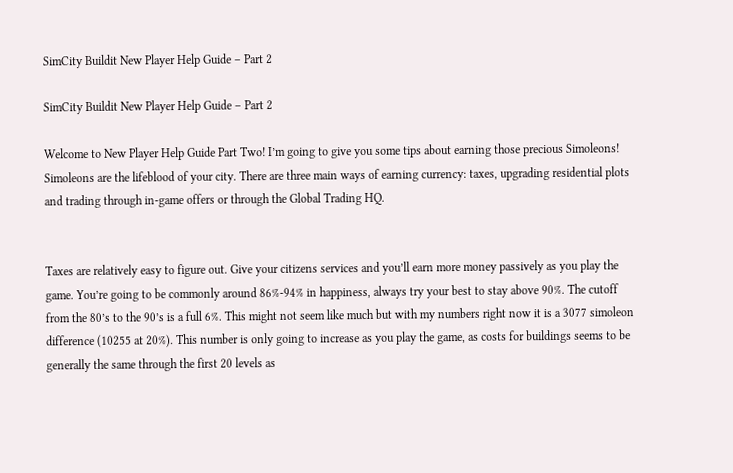SimCity Buildit New Player Help Guide – Part 2

SimCity Buildit New Player Help Guide – Part 2

Welcome to New Player Help Guide Part Two! I’m going to give you some tips about earning those precious Simoleons! Simoleons are the lifeblood of your city. There are three main ways of earning currency: taxes, upgrading residential plots and trading through in-game offers or through the Global Trading HQ.


Taxes are relatively easy to figure out. Give your citizens services and you’ll earn more money passively as you play the game. You’re going to be commonly around 86%-94% in happiness, always try your best to stay above 90%. The cutoff from the 80’s to the 90’s is a full 6%. This might not seem like much but with my numbers right now it is a 3077 simoleon difference (10255 at 20%). This number is only going to increase as you play the game, as costs for buildings seems to be generally the same through the first 20 levels as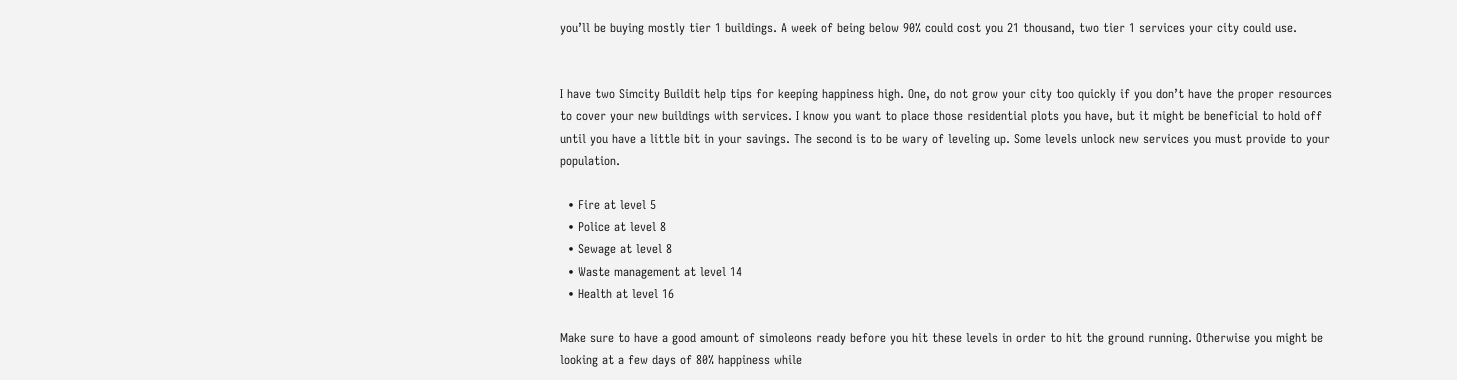you’ll be buying mostly tier 1 buildings. A week of being below 90% could cost you 21 thousand, two tier 1 services your city could use.


I have two Simcity Buildit help tips for keeping happiness high. One, do not grow your city too quickly if you don’t have the proper resources to cover your new buildings with services. I know you want to place those residential plots you have, but it might be beneficial to hold off until you have a little bit in your savings. The second is to be wary of leveling up. Some levels unlock new services you must provide to your population.

  • Fire at level 5
  • Police at level 8
  • Sewage at level 8
  • Waste management at level 14
  • Health at level 16

Make sure to have a good amount of simoleons ready before you hit these levels in order to hit the ground running. Otherwise you might be looking at a few days of 80% happiness while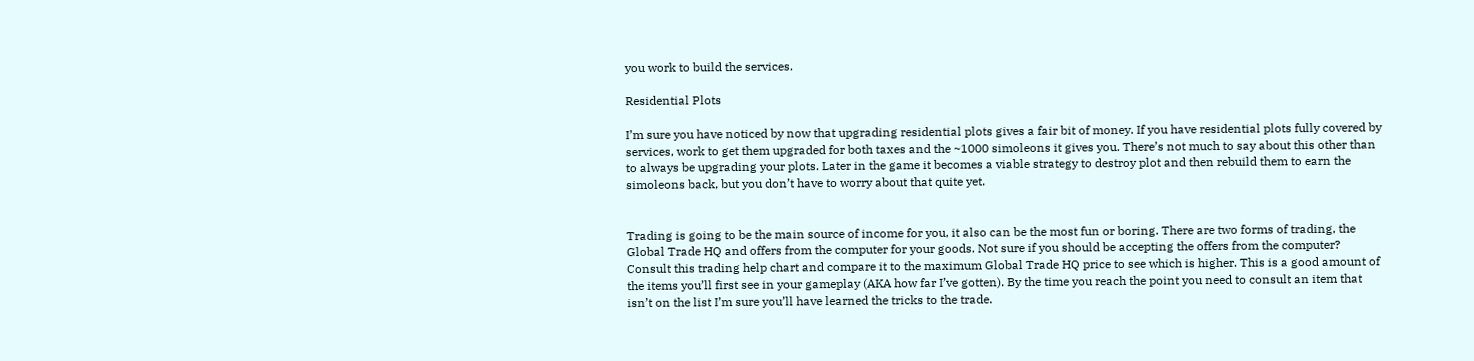you work to build the services.

Residential Plots

I’m sure you have noticed by now that upgrading residential plots gives a fair bit of money. If you have residential plots fully covered by services, work to get them upgraded for both taxes and the ~1000 simoleons it gives you. There’s not much to say about this other than to always be upgrading your plots. Later in the game it becomes a viable strategy to destroy plot and then rebuild them to earn the simoleons back, but you don’t have to worry about that quite yet.


Trading is going to be the main source of income for you, it also can be the most fun or boring. There are two forms of trading, the Global Trade HQ and offers from the computer for your goods. Not sure if you should be accepting the offers from the computer? Consult this trading help chart and compare it to the maximum Global Trade HQ price to see which is higher. This is a good amount of the items you’ll first see in your gameplay (AKA how far I’ve gotten). By the time you reach the point you need to consult an item that isn’t on the list I’m sure you’ll have learned the tricks to the trade.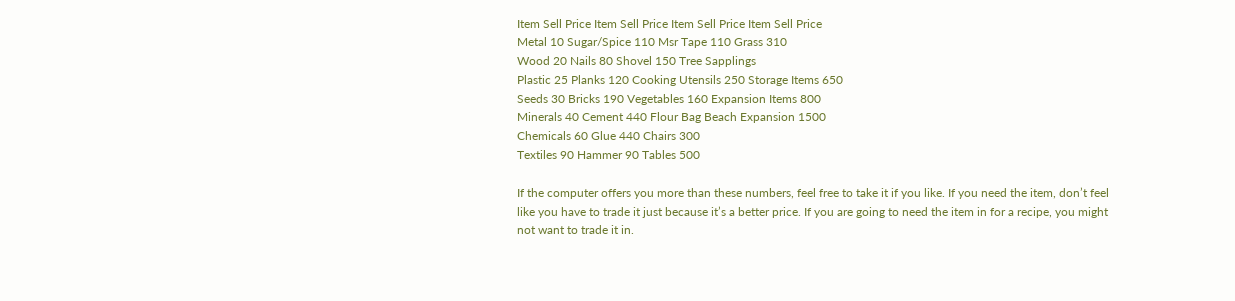Item Sell Price Item Sell Price Item Sell Price Item Sell Price
Metal 10 Sugar/Spice 110 Msr Tape 110 Grass 310
Wood 20 Nails 80 Shovel 150 Tree Sapplings
Plastic 25 Planks 120 Cooking Utensils 250 Storage Items 650
Seeds 30 Bricks 190 Vegetables 160 Expansion Items 800
Minerals 40 Cement 440 Flour Bag Beach Expansion 1500
Chemicals 60 Glue 440 Chairs 300
Textiles 90 Hammer 90 Tables 500

If the computer offers you more than these numbers, feel free to take it if you like. If you need the item, don’t feel like you have to trade it just because it’s a better price. If you are going to need the item in for a recipe, you might not want to trade it in.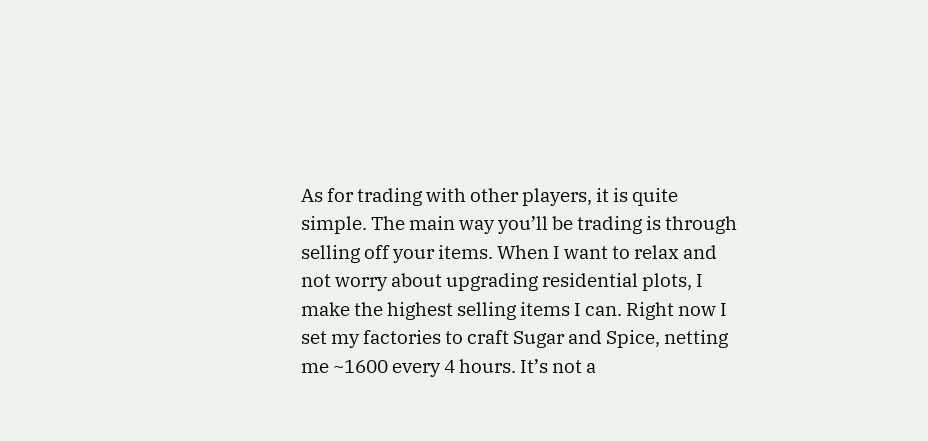As for trading with other players, it is quite simple. The main way you’ll be trading is through selling off your items. When I want to relax and not worry about upgrading residential plots, I make the highest selling items I can. Right now I set my factories to craft Sugar and Spice, netting me ~1600 every 4 hours. It’s not a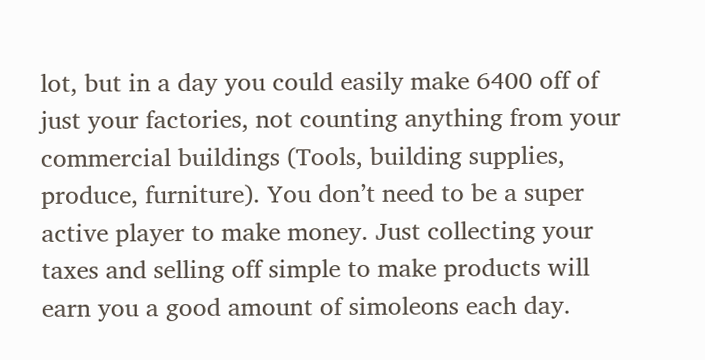lot, but in a day you could easily make 6400 off of just your factories, not counting anything from your commercial buildings (Tools, building supplies, produce, furniture). You don’t need to be a super active player to make money. Just collecting your taxes and selling off simple to make products will earn you a good amount of simoleons each day.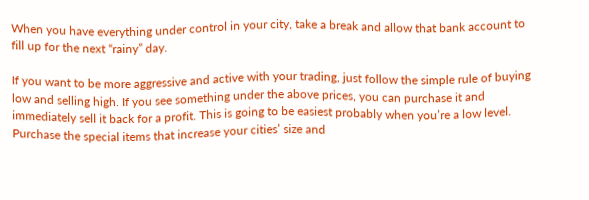When you have everything under control in your city, take a break and allow that bank account to fill up for the next “rainy” day.

If you want to be more aggressive and active with your trading, just follow the simple rule of buying low and selling high. If you see something under the above prices, you can purchase it and immediately sell it back for a profit. This is going to be easiest probably when you’re a low level. Purchase the special items that increase your cities’ size and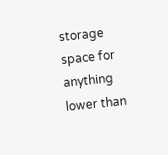storage space for anything lower than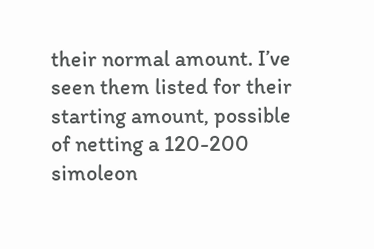their normal amount. I’ve seen them listed for their starting amount, possible of netting a 120-200 simoleon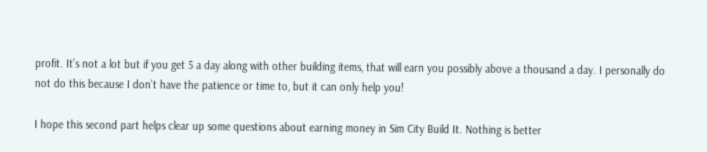profit. It’s not a lot but if you get 5 a day along with other building items, that will earn you possibly above a thousand a day. I personally do not do this because I don’t have the patience or time to, but it can only help you!

I hope this second part helps clear up some questions about earning money in Sim City Build It. Nothing is better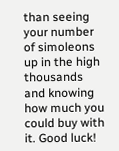than seeing your number of simoleons up in the high thousands and knowing how much you could buy with it. Good luck!